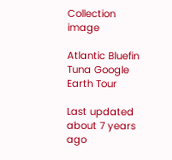Collection image

Atlantic Bluefin Tuna Google Earth Tour

Last updated about 7 years ago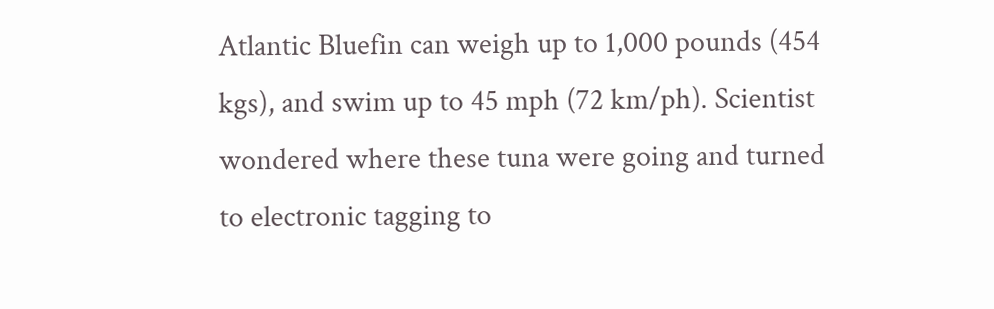Atlantic Bluefin can weigh up to 1,000 pounds (454 kgs), and swim up to 45 mph (72 km/ph). Scientist wondered where these tuna were going and turned to electronic tagging to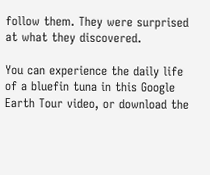follow them. They were surprised at what they discovered.

You can experience the daily life of a bluefin tuna in this Google Earth Tour video, or download the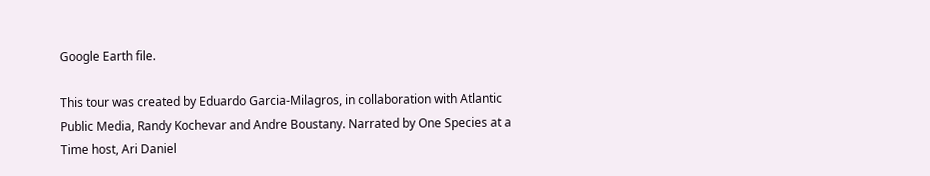Google Earth file.

This tour was created by Eduardo Garcia-Milagros, in collaboration with Atlantic Public Media, Randy Kochevar and Andre Boustany. Narrated by One Species at a Time host, Ari Daniel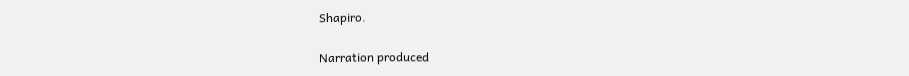Shapiro.

Narration produced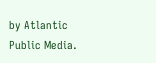by Atlantic Public Media.